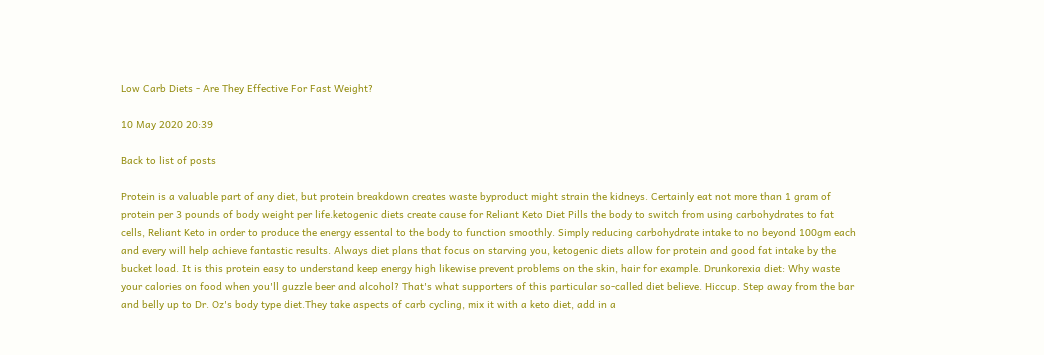Low Carb Diets - Are They Effective For Fast Weight?

10 May 2020 20:39

Back to list of posts

Protein is a valuable part of any diet, but protein breakdown creates waste byproduct might strain the kidneys. Certainly eat not more than 1 gram of protein per 3 pounds of body weight per life.ketogenic diets create cause for Reliant Keto Diet Pills the body to switch from using carbohydrates to fat cells, Reliant Keto in order to produce the energy essental to the body to function smoothly. Simply reducing carbohydrate intake to no beyond 100gm each and every will help achieve fantastic results. Always diet plans that focus on starving you, ketogenic diets allow for protein and good fat intake by the bucket load. It is this protein easy to understand keep energy high likewise prevent problems on the skin, hair for example. Drunkorexia diet: Why waste your calories on food when you'll guzzle beer and alcohol? That's what supporters of this particular so-called diet believe. Hiccup. Step away from the bar and belly up to Dr. Oz's body type diet.They take aspects of carb cycling, mix it with a keto diet, add in a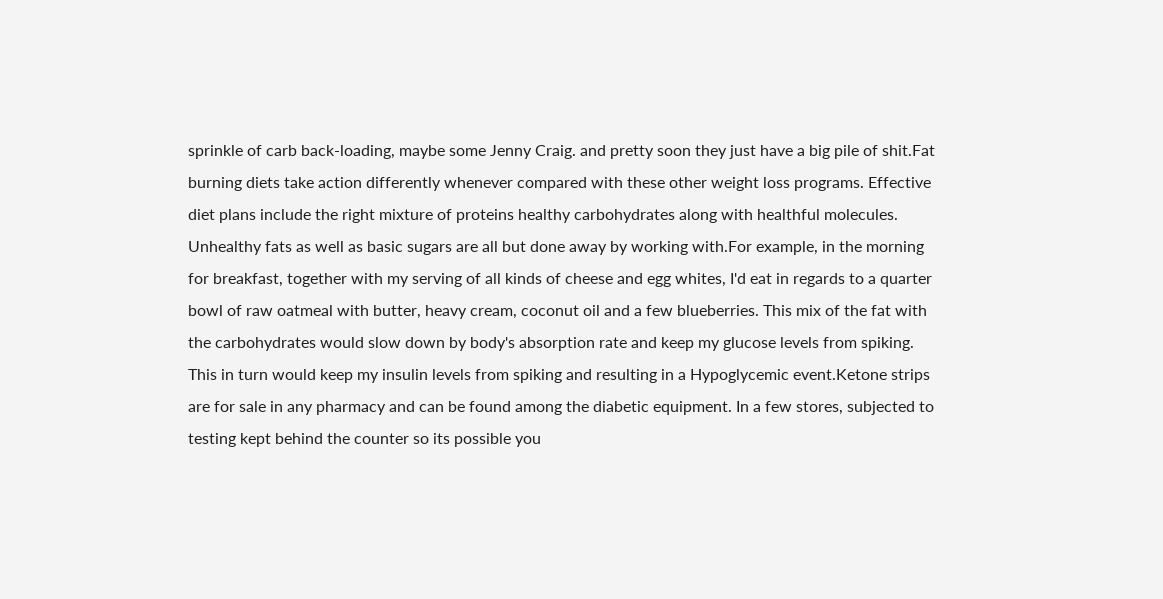sprinkle of carb back-loading, maybe some Jenny Craig. and pretty soon they just have a big pile of shit.Fat burning diets take action differently whenever compared with these other weight loss programs. Effective diet plans include the right mixture of proteins healthy carbohydrates along with healthful molecules. Unhealthy fats as well as basic sugars are all but done away by working with.For example, in the morning for breakfast, together with my serving of all kinds of cheese and egg whites, I'd eat in regards to a quarter bowl of raw oatmeal with butter, heavy cream, coconut oil and a few blueberries. This mix of the fat with the carbohydrates would slow down by body's absorption rate and keep my glucose levels from spiking. This in turn would keep my insulin levels from spiking and resulting in a Hypoglycemic event.Ketone strips are for sale in any pharmacy and can be found among the diabetic equipment. In a few stores, subjected to testing kept behind the counter so its possible you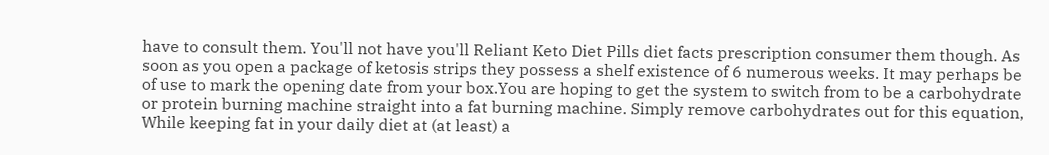have to consult them. You'll not have you'll Reliant Keto Diet Pills diet facts prescription consumer them though. As soon as you open a package of ketosis strips they possess a shelf existence of 6 numerous weeks. It may perhaps be of use to mark the opening date from your box.You are hoping to get the system to switch from to be a carbohydrate or protein burning machine straight into a fat burning machine. Simply remove carbohydrates out for this equation, While keeping fat in your daily diet at (at least) a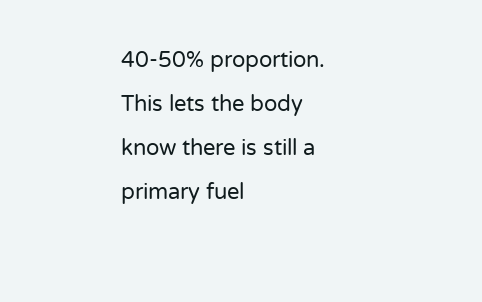40-50% proportion. This lets the body know there is still a primary fuel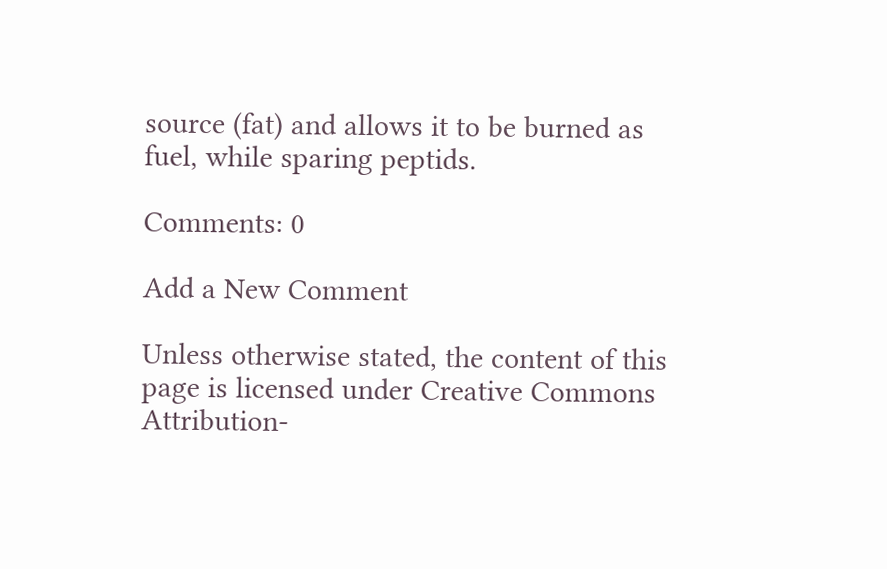source (fat) and allows it to be burned as fuel, while sparing peptids.

Comments: 0

Add a New Comment

Unless otherwise stated, the content of this page is licensed under Creative Commons Attribution-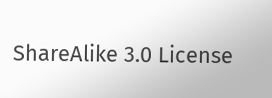ShareAlike 3.0 License